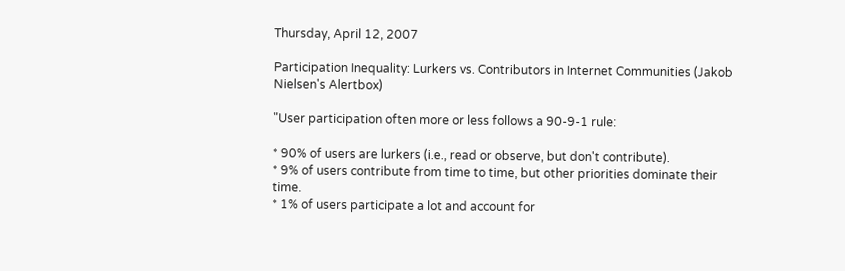Thursday, April 12, 2007

Participation Inequality: Lurkers vs. Contributors in Internet Communities (Jakob Nielsen's Alertbox)

"User participation often more or less follows a 90-9-1 rule:

* 90% of users are lurkers (i.e., read or observe, but don't contribute).
* 9% of users contribute from time to time, but other priorities dominate their time.
* 1% of users participate a lot and account for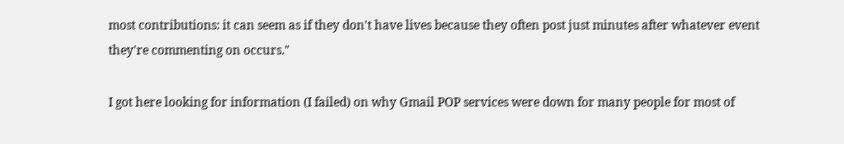most contributions: it can seem as if they don't have lives because they often post just minutes after whatever event they're commenting on occurs."

I got here looking for information (I failed) on why Gmail POP services were down for many people for most of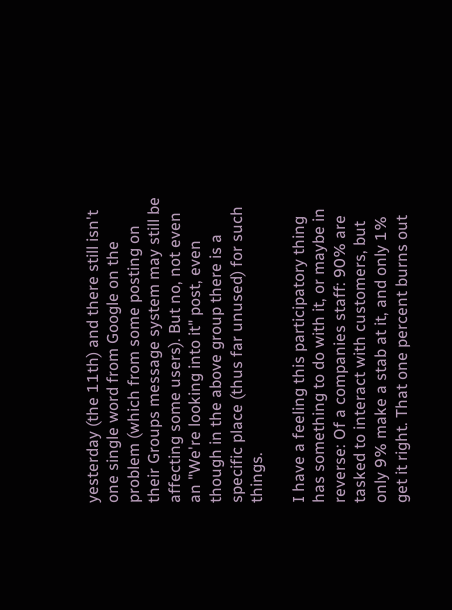yesterday (the 11th) and there still isn't one single word from Google on the problem (which from some posting on their Groups message system may still be affecting some users). But no, not even an "We're looking into it" post, even though in the above group there is a specific place (thus far unused) for such things.

I have a feeling this participatory thing has something to do with it, or maybe in reverse: Of a companies staff: 90% are tasked to interact with customers, but only 9% make a stab at it, and only 1% get it right. That one percent burns out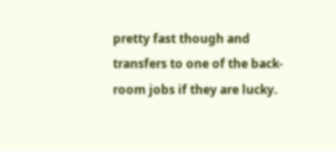pretty fast though and transfers to one of the back-room jobs if they are lucky.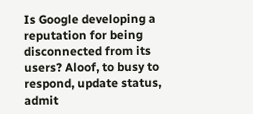Is Google developing a reputation for being disconnected from its users? Aloof, to busy to respond, update status, admit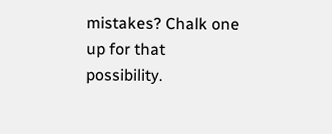mistakes? Chalk one up for that possibility.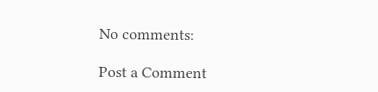No comments:

Post a Comment